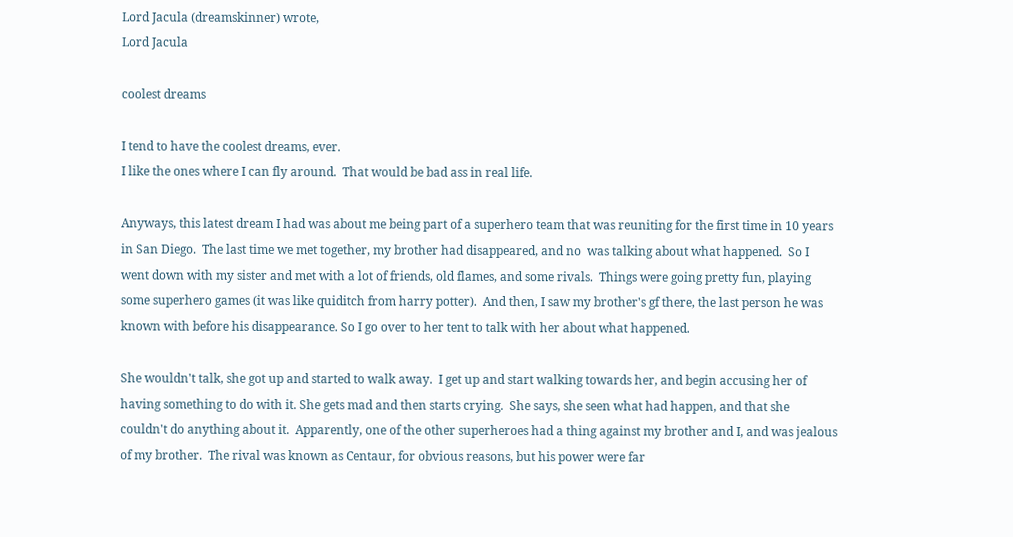Lord Jacula (dreamskinner) wrote,
Lord Jacula

coolest dreams

I tend to have the coolest dreams, ever.
I like the ones where I can fly around.  That would be bad ass in real life.

Anyways, this latest dream I had was about me being part of a superhero team that was reuniting for the first time in 10 years in San Diego.  The last time we met together, my brother had disappeared, and no  was talking about what happened.  So I went down with my sister and met with a lot of friends, old flames, and some rivals.  Things were going pretty fun, playing some superhero games (it was like quiditch from harry potter).  And then, I saw my brother's gf there, the last person he was known with before his disappearance. So I go over to her tent to talk with her about what happened.

She wouldn't talk, she got up and started to walk away.  I get up and start walking towards her, and begin accusing her of having something to do with it. She gets mad and then starts crying.  She says, she seen what had happen, and that she couldn't do anything about it.  Apparently, one of the other superheroes had a thing against my brother and I, and was jealous of my brother.  The rival was known as Centaur, for obvious reasons, but his power were far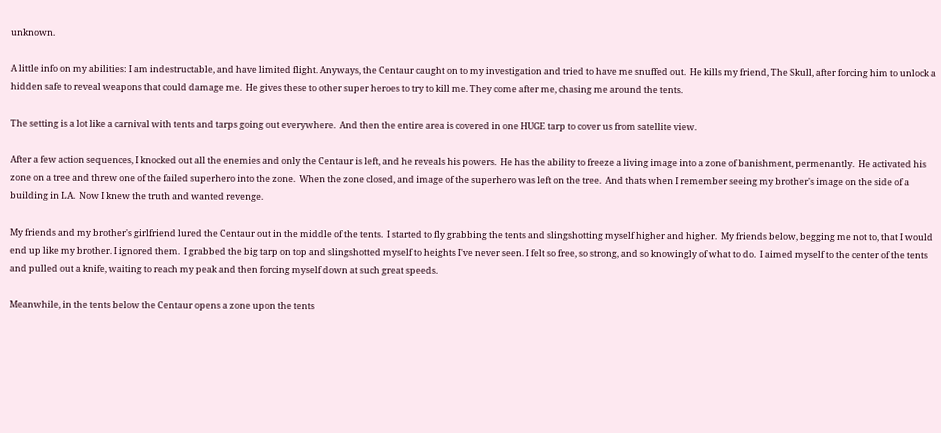unknown.

A little info on my abilities: I am indestructable, and have limited flight. Anyways, the Centaur caught on to my investigation and tried to have me snuffed out.  He kills my friend, The Skull, after forcing him to unlock a hidden safe to reveal weapons that could damage me.  He gives these to other super heroes to try to kill me. They come after me, chasing me around the tents.

The setting is a lot like a carnival with tents and tarps going out everywhere.  And then the entire area is covered in one HUGE tarp to cover us from satellite view.

After a few action sequences, I knocked out all the enemies and only the Centaur is left, and he reveals his powers.  He has the ability to freeze a living image into a zone of banishment, permenantly.  He activated his zone on a tree and threw one of the failed superhero into the zone.  When the zone closed, and image of the superhero was left on the tree.  And thats when I remember seeing my brother's image on the side of a building in LA.  Now I knew the truth and wanted revenge.

My friends and my brother's girlfriend lured the Centaur out in the middle of the tents.  I started to fly grabbing the tents and slingshotting myself higher and higher.  My friends below, begging me not to, that I would end up like my brother. I ignored them.  I grabbed the big tarp on top and slingshotted myself to heights I've never seen. I felt so free, so strong, and so knowingly of what to do.  I aimed myself to the center of the tents and pulled out a knife, waiting to reach my peak and then forcing myself down at such great speeds.

Meanwhile, in the tents below the Centaur opens a zone upon the tents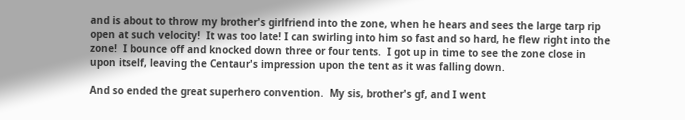and is about to throw my brother's girlfriend into the zone, when he hears and sees the large tarp rip open at such velocity!  It was too late! I can swirling into him so fast and so hard, he flew right into the zone!  I bounce off and knocked down three or four tents.  I got up in time to see the zone close in upon itself, leaving the Centaur's impression upon the tent as it was falling down.

And so ended the great superhero convention.  My sis, brother's gf, and I went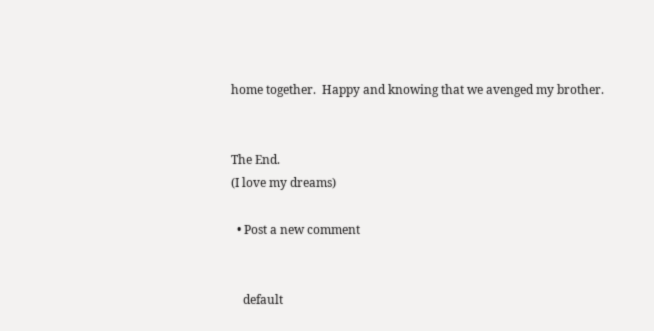home together.  Happy and knowing that we avenged my brother.


The End.
(I love my dreams)

  • Post a new comment


    default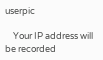userpic

    Your IP address will be recorded